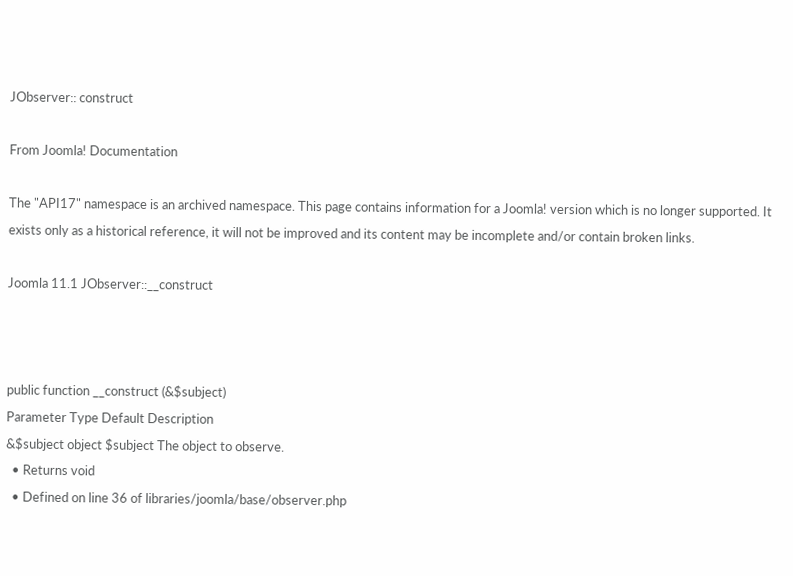JObserver:: construct

From Joomla! Documentation

The "API17" namespace is an archived namespace. This page contains information for a Joomla! version which is no longer supported. It exists only as a historical reference, it will not be improved and its content may be incomplete and/or contain broken links.

Joomla 11.1 JObserver::__construct



public function __construct (&$subject)
Parameter Type Default Description
&$subject object $subject The object to observe.
  • Returns void
  • Defined on line 36 of libraries/joomla/base/observer.php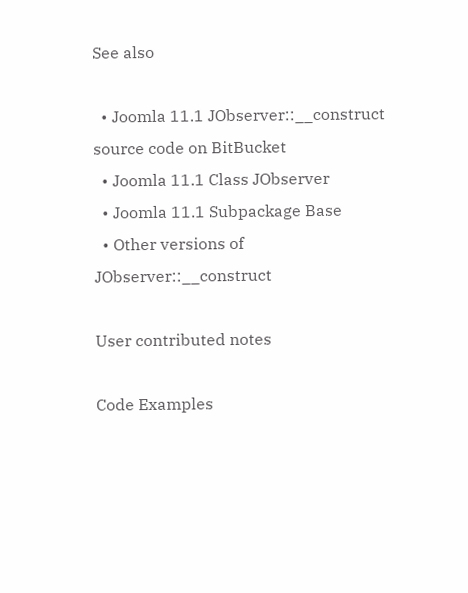See also

  • Joomla 11.1 JObserver::__construct source code on BitBucket
  • Joomla 11.1 Class JObserver
  • Joomla 11.1 Subpackage Base
  • Other versions of JObserver::__construct

User contributed notes

Code Examples